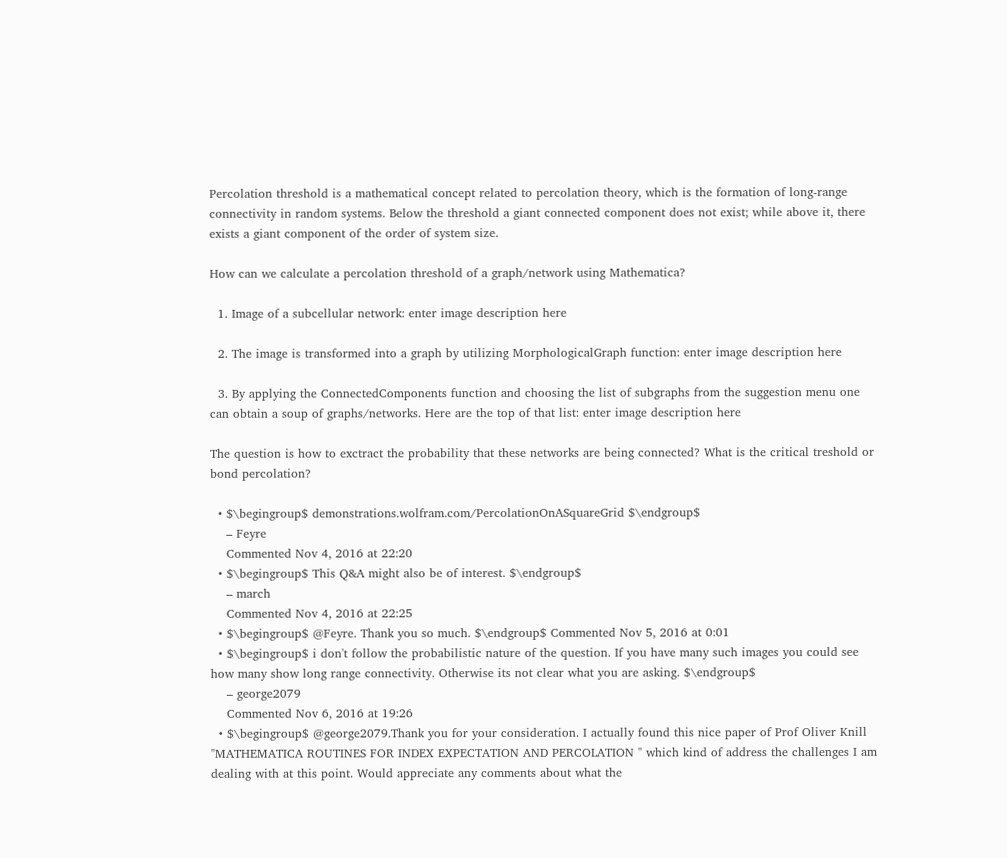Percolation threshold is a mathematical concept related to percolation theory, which is the formation of long-range connectivity in random systems. Below the threshold a giant connected component does not exist; while above it, there exists a giant component of the order of system size.

How can we calculate a percolation threshold of a graph/network using Mathematica?

  1. Image of a subcellular network: enter image description here

  2. The image is transformed into a graph by utilizing MorphologicalGraph function: enter image description here

  3. By applying the ConnectedComponents function and choosing the list of subgraphs from the suggestion menu one can obtain a soup of graphs/networks. Here are the top of that list: enter image description here

The question is how to exctract the probability that these networks are being connected? What is the critical treshold or bond percolation?

  • $\begingroup$ demonstrations.wolfram.com/PercolationOnASquareGrid $\endgroup$
    – Feyre
    Commented Nov 4, 2016 at 22:20
  • $\begingroup$ This Q&A might also be of interest. $\endgroup$
    – march
    Commented Nov 4, 2016 at 22:25
  • $\begingroup$ @Feyre. Thank you so much. $\endgroup$ Commented Nov 5, 2016 at 0:01
  • $\begingroup$ i don't follow the probabilistic nature of the question. If you have many such images you could see how many show long range connectivity. Otherwise its not clear what you are asking. $\endgroup$
    – george2079
    Commented Nov 6, 2016 at 19:26
  • $\begingroup$ @george2079.Thank you for your consideration. I actually found this nice paper of Prof Oliver Knill "MATHEMATICA ROUTINES FOR INDEX EXPECTATION AND PERCOLATION " which kind of address the challenges I am dealing with at this point. Would appreciate any comments about what the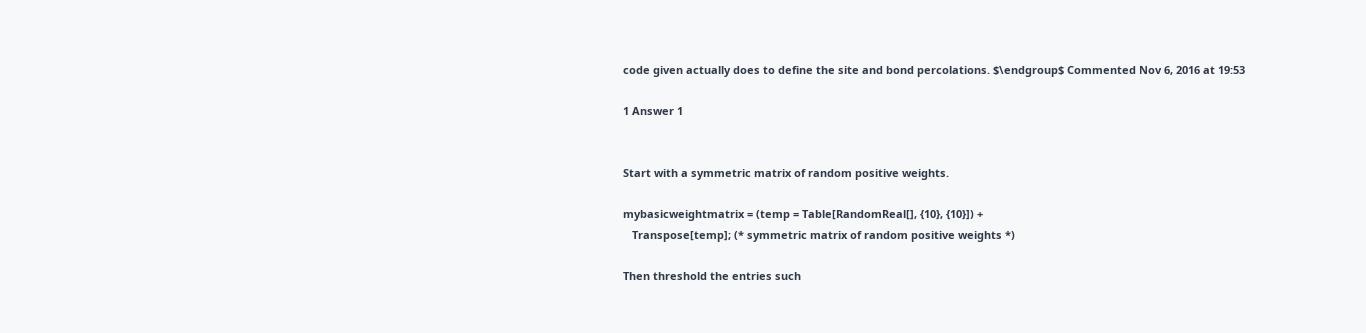code given actually does to define the site and bond percolations. $\endgroup$ Commented Nov 6, 2016 at 19:53

1 Answer 1


Start with a symmetric matrix of random positive weights.

mybasicweightmatrix = (temp = Table[RandomReal[], {10}, {10}]) +
   Transpose[temp]; (* symmetric matrix of random positive weights *)

Then threshold the entries such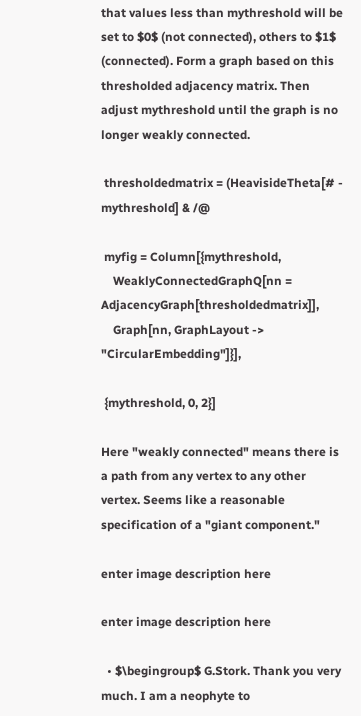that values less than mythreshold will be set to $0$ (not connected), others to $1$ (connected). Form a graph based on this thresholded adjacency matrix. Then adjust mythreshold until the graph is no longer weakly connected.

 thresholdedmatrix = (HeavisideTheta[# - mythreshold] & /@

 myfig = Column[{mythreshold,
    WeaklyConnectedGraphQ[nn = AdjacencyGraph[thresholdedmatrix]],
    Graph[nn, GraphLayout -> "CircularEmbedding"]}],

 {mythreshold, 0, 2}]

Here "weakly connected" means there is a path from any vertex to any other vertex. Seems like a reasonable specification of a "giant component."

enter image description here

enter image description here

  • $\begingroup$ G.Stork. Thank you very much. I am a neophyte to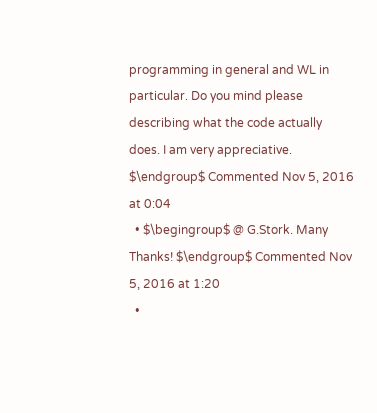programming in general and WL in particular. Do you mind please describing what the code actually does. I am very appreciative. $\endgroup$ Commented Nov 5, 2016 at 0:04
  • $\begingroup$ @ G.Stork. Many Thanks! $\endgroup$ Commented Nov 5, 2016 at 1:20
  •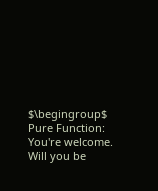$\begingroup$ Pure Function: You're welcome. Will you be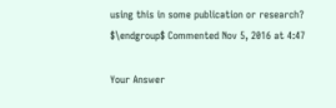using this in some publication or research? $\endgroup$ Commented Nov 5, 2016 at 4:47

Your Answer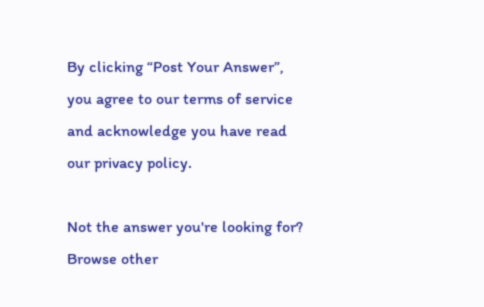By clicking “Post Your Answer”, you agree to our terms of service and acknowledge you have read our privacy policy.

Not the answer you're looking for? Browse other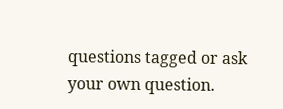questions tagged or ask your own question.